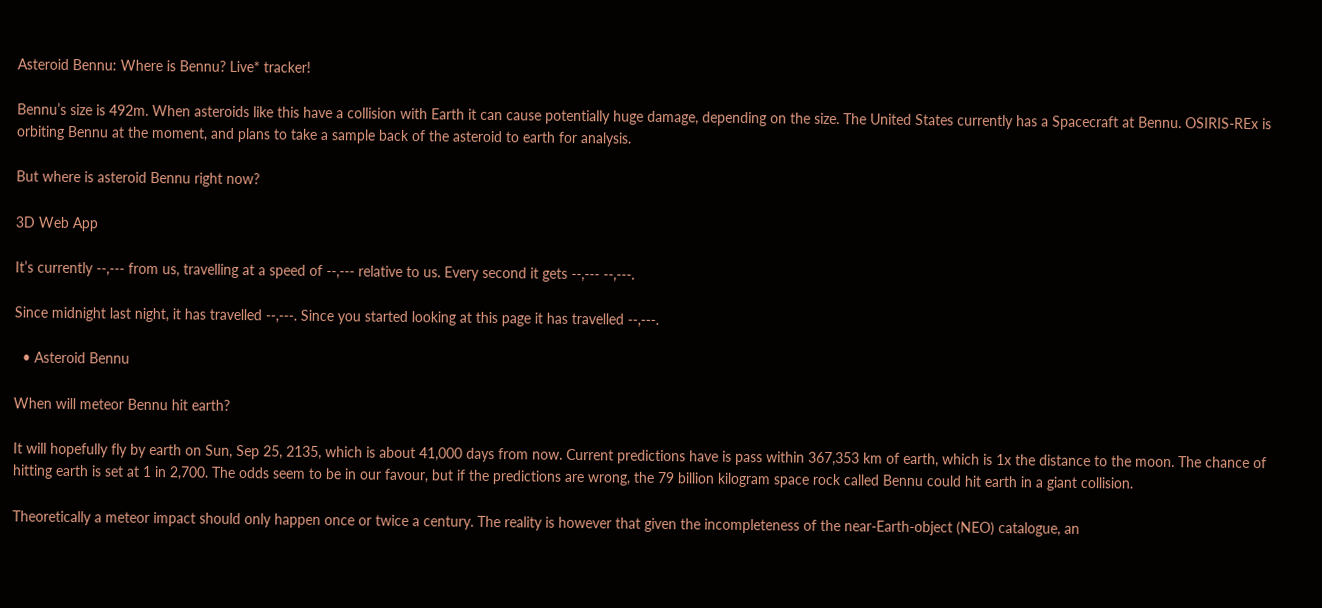Asteroid Bennu: Where is Bennu? Live* tracker!

Bennu’s size is 492m. When asteroids like this have a collision with Earth it can cause potentially huge damage, depending on the size. The United States currently has a Spacecraft at Bennu. OSIRIS-REx is orbiting Bennu at the moment, and plans to take a sample back of the asteroid to earth for analysis.

But where is asteroid Bennu right now?

3D Web App

It’s currently --,--- from us, travelling at a speed of --,--- relative to us. Every second it gets --,--- --,---.

Since midnight last night, it has travelled --,---. Since you started looking at this page it has travelled --,---.

  • Asteroid Bennu

When will meteor Bennu hit earth?

It will hopefully fly by earth on Sun, Sep 25, 2135, which is about 41,000 days from now. Current predictions have is pass within 367,353 km of earth, which is 1x the distance to the moon. The chance of hitting earth is set at 1 in 2,700. The odds seem to be in our favour, but if the predictions are wrong, the 79 billion kilogram space rock called Bennu could hit earth in a giant collision.

Theoretically a meteor impact should only happen once or twice a century. The reality is however that given the incompleteness of the near-Earth-object (NEO) catalogue, an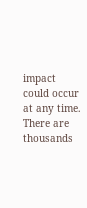impact could occur at any time. There are thousands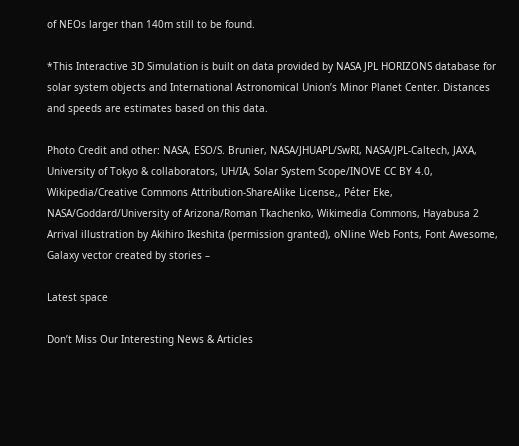of NEOs larger than 140m still to be found.

*This Interactive 3D Simulation is built on data provided by NASA JPL HORIZONS database for solar system objects and International Astronomical Union’s Minor Planet Center. Distances and speeds are estimates based on this data.

Photo Credit and other: NASA, ESO/S. Brunier, NASA/JHUAPL/SwRI, NASA/JPL-Caltech, JAXA, University of Tokyo & collaborators, UH/IA, Solar System Scope/INOVE CC BY 4.0, Wikipedia/Creative Commons Attribution-ShareAlike License,, Péter Eke, NASA/Goddard/University of Arizona/Roman Tkachenko, Wikimedia Commons, Hayabusa 2 Arrival illustration by Akihiro Ikeshita (permission granted), oNline Web Fonts, Font Awesome, Galaxy vector created by stories –

Latest space

Don’t Miss Our Interesting News & Articles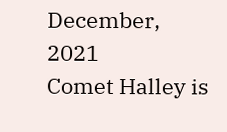December, 2021
Comet Halley is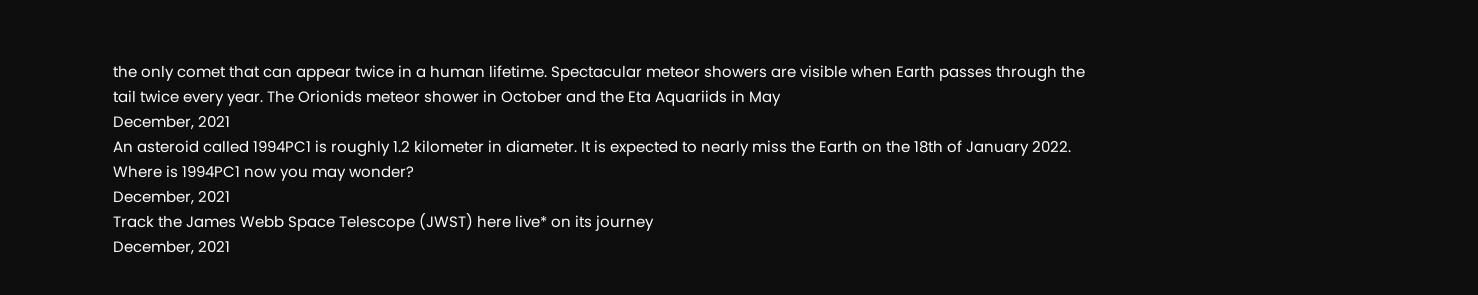the only comet that can appear twice in a human lifetime. Spectacular meteor showers are visible when Earth passes through the tail twice every year. The Orionids meteor shower in October and the Eta Aquariids in May
December, 2021
An asteroid called 1994PC1 is roughly 1.2 kilometer in diameter. It is expected to nearly miss the Earth on the 18th of January 2022. Where is 1994PC1 now you may wonder?
December, 2021
Track the James Webb Space Telescope (JWST) here live* on its journey
December, 2021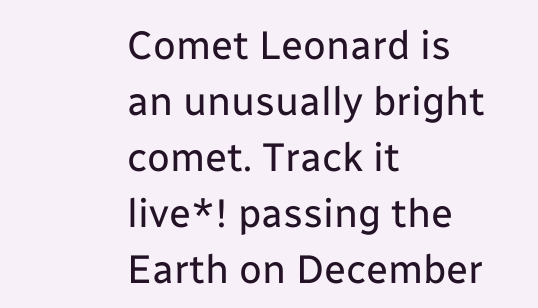Comet Leonard is an unusually bright comet. Track it live*! passing the Earth on December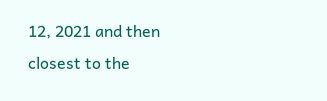12, 2021 and then closest to the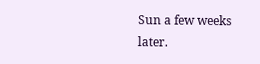Sun a few weeks later.